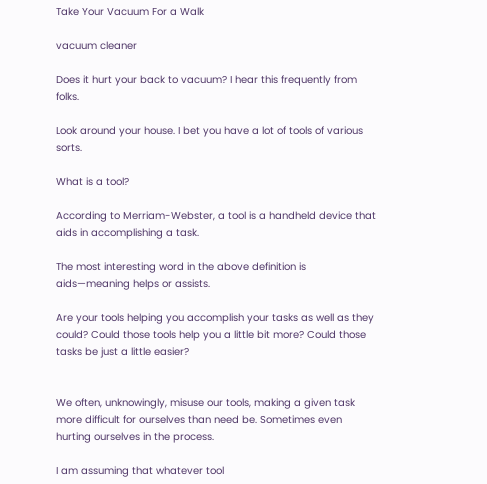Take Your Vacuum For a Walk

vacuum cleaner

Does it hurt your back to vacuum? I hear this frequently from folks.

Look around your house. I bet you have a lot of tools of various sorts.

What is a tool?

According to Merriam-Webster, a tool is a handheld device that aids in accomplishing a task.

The most interesting word in the above definition is aids—meaning helps or assists.

Are your tools helping you accomplish your tasks as well as they could? Could those tools help you a little bit more? Could those tasks be just a little easier?


We often, unknowingly, misuse our tools, making a given task more difficult for ourselves than need be. Sometimes even hurting ourselves in the process.

I am assuming that whatever tool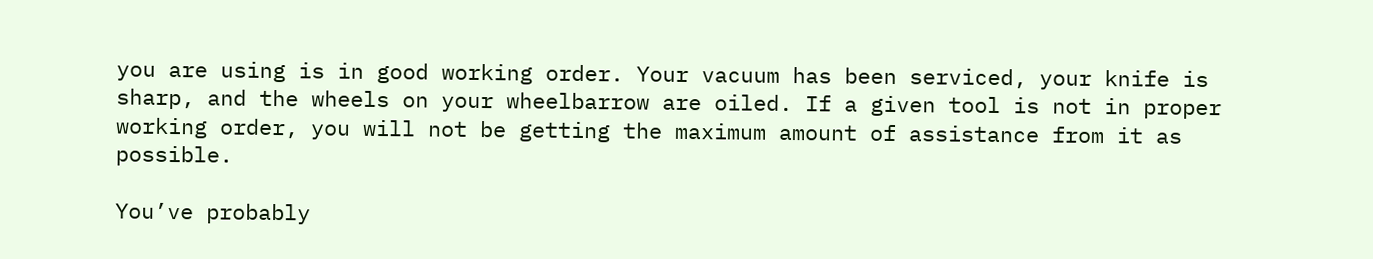you are using is in good working order. Your vacuum has been serviced, your knife is sharp, and the wheels on your wheelbarrow are oiled. If a given tool is not in proper working order, you will not be getting the maximum amount of assistance from it as possible.

You’ve probably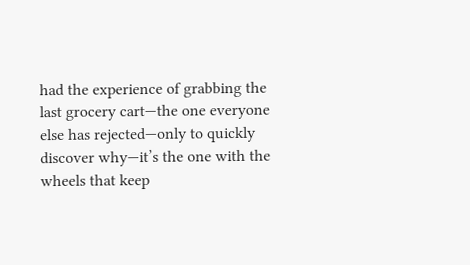had the experience of grabbing the last grocery cart—the one everyone else has rejected—only to quickly discover why—it’s the one with the wheels that keep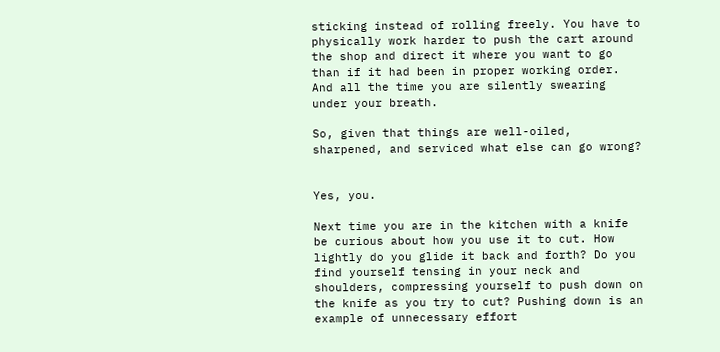sticking instead of rolling freely. You have to physically work harder to push the cart around the shop and direct it where you want to go than if it had been in proper working order. And all the time you are silently swearing under your breath.

So, given that things are well-oiled, sharpened, and serviced what else can go wrong?


Yes, you.

Next time you are in the kitchen with a knife be curious about how you use it to cut. How lightly do you glide it back and forth? Do you find yourself tensing in your neck and shoulders, compressing yourself to push down on the knife as you try to cut? Pushing down is an example of unnecessary effort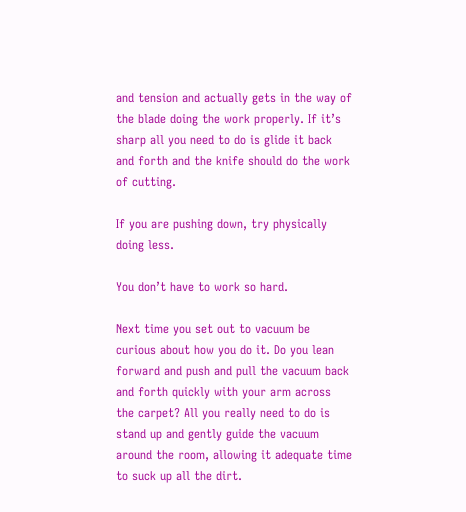and tension and actually gets in the way of the blade doing the work properly. If it’s sharp all you need to do is glide it back and forth and the knife should do the work of cutting.

If you are pushing down, try physically doing less.

You don’t have to work so hard.

Next time you set out to vacuum be curious about how you do it. Do you lean forward and push and pull the vacuum back and forth quickly with your arm across the carpet? All you really need to do is stand up and gently guide the vacuum around the room, allowing it adequate time to suck up all the dirt.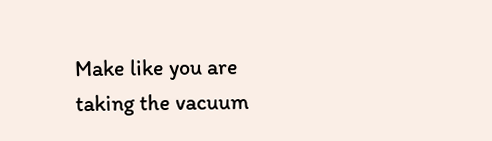Make like you are taking the vacuum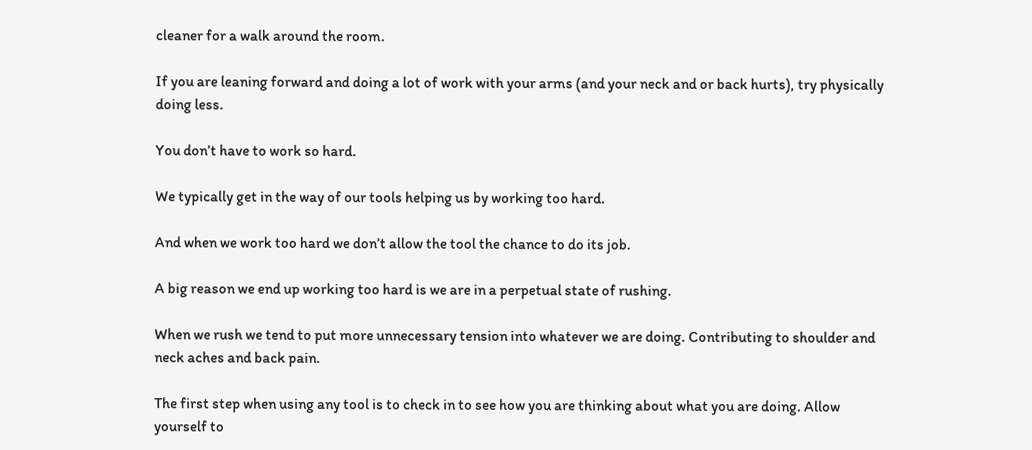cleaner for a walk around the room.

If you are leaning forward and doing a lot of work with your arms (and your neck and or back hurts), try physically doing less.

You don’t have to work so hard.

We typically get in the way of our tools helping us by working too hard.

And when we work too hard we don’t allow the tool the chance to do its job.

A big reason we end up working too hard is we are in a perpetual state of rushing.

When we rush we tend to put more unnecessary tension into whatever we are doing. Contributing to shoulder and neck aches and back pain.

The first step when using any tool is to check in to see how you are thinking about what you are doing. Allow yourself to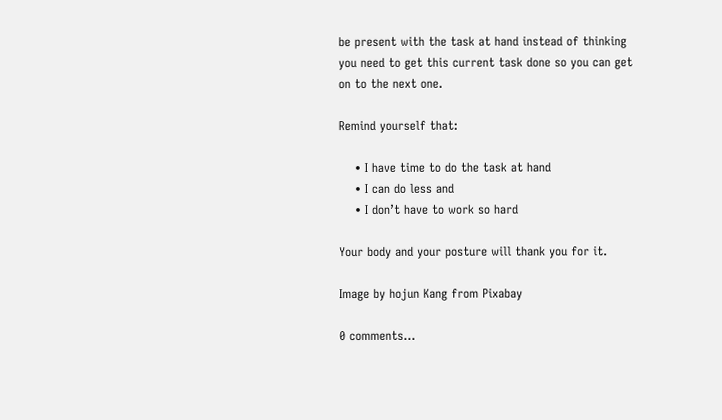be present with the task at hand instead of thinking you need to get this current task done so you can get on to the next one.

Remind yourself that:

    • I have time to do the task at hand
    • I can do less and
    • I don’t have to work so hard

Your body and your posture will thank you for it.

Image by hojun Kang from Pixabay

0 comments…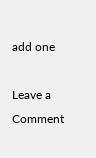add one

Leave a Comment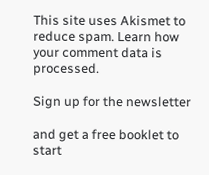This site uses Akismet to reduce spam. Learn how your comment data is processed.

Sign up for the newsletter

and get a free booklet to start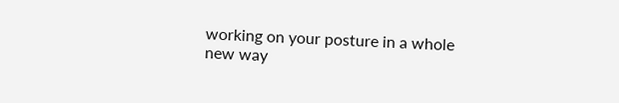working on your posture in a whole new way